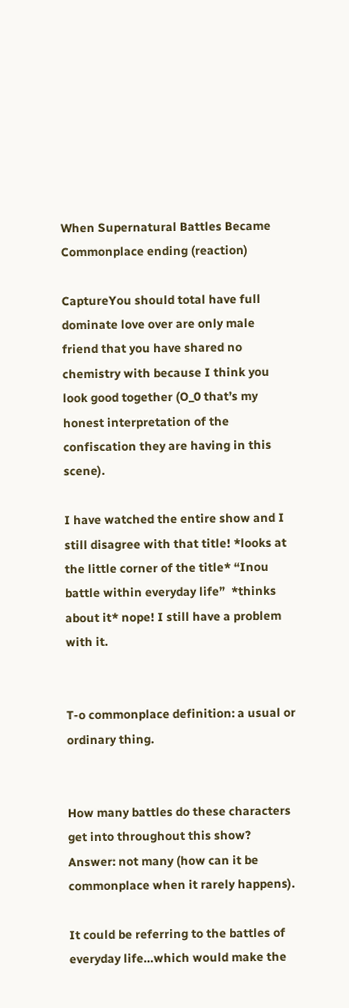When Supernatural Battles Became Commonplace ending (reaction)

CaptureYou should total have full dominate love over are only male friend that you have shared no chemistry with because I think you look good together (O_0 that’s my honest interpretation of the confiscation they are having in this scene).

I have watched the entire show and I still disagree with that title! *looks at the little corner of the title* “Inou battle within everyday life”  *thinks about it* nope! I still have a problem with it.


T-o commonplace definition: a usual or ordinary thing.


How many battles do these characters get into throughout this show? Answer: not many (how can it be commonplace when it rarely happens).

It could be referring to the battles of everyday life…which would make the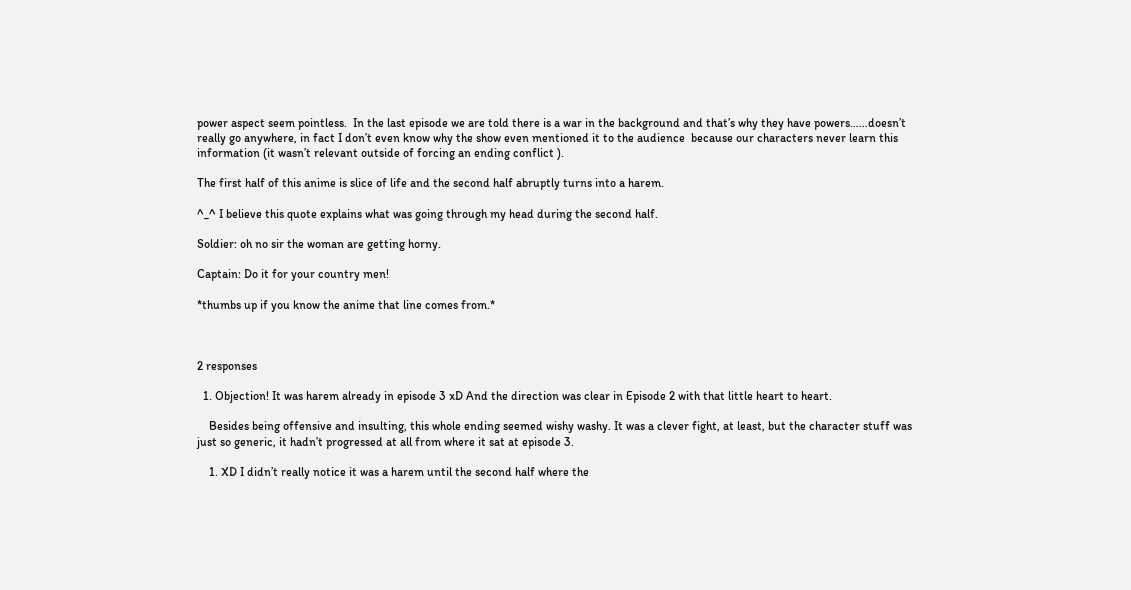power aspect seem pointless.  In the last episode we are told there is a war in the background and that’s why they have powers……doesn’t really go anywhere, in fact I don’t even know why the show even mentioned it to the audience  because our characters never learn this information (it wasn’t relevant outside of forcing an ending conflict ).

The first half of this anime is slice of life and the second half abruptly turns into a harem.

^_^ I believe this quote explains what was going through my head during the second half.

Soldier: oh no sir the woman are getting horny.

Captain: Do it for your country men!

*thumbs up if you know the anime that line comes from.*



2 responses

  1. Objection! It was harem already in episode 3 xD And the direction was clear in Episode 2 with that little heart to heart.

    Besides being offensive and insulting, this whole ending seemed wishy washy. It was a clever fight, at least, but the character stuff was just so generic, it hadn’t progressed at all from where it sat at episode 3.

    1. XD I didn’t really notice it was a harem until the second half where the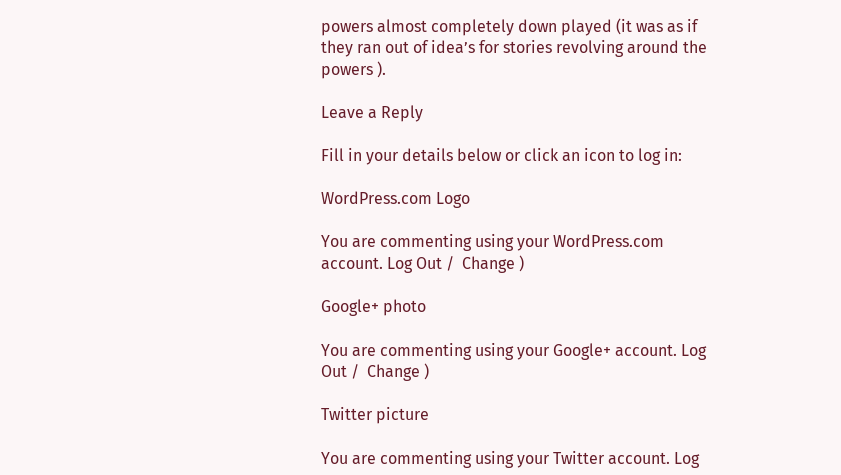powers almost completely down played (it was as if they ran out of idea’s for stories revolving around the powers ).

Leave a Reply

Fill in your details below or click an icon to log in:

WordPress.com Logo

You are commenting using your WordPress.com account. Log Out /  Change )

Google+ photo

You are commenting using your Google+ account. Log Out /  Change )

Twitter picture

You are commenting using your Twitter account. Log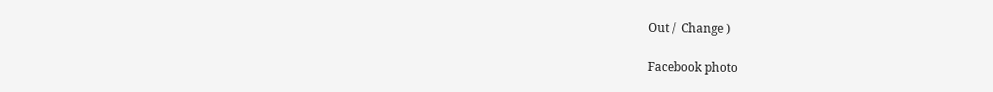Out /  Change )

Facebook photo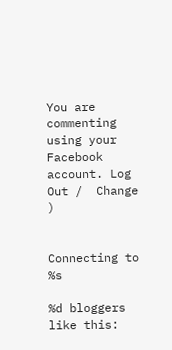You are commenting using your Facebook account. Log Out /  Change )


Connecting to %s

%d bloggers like this: